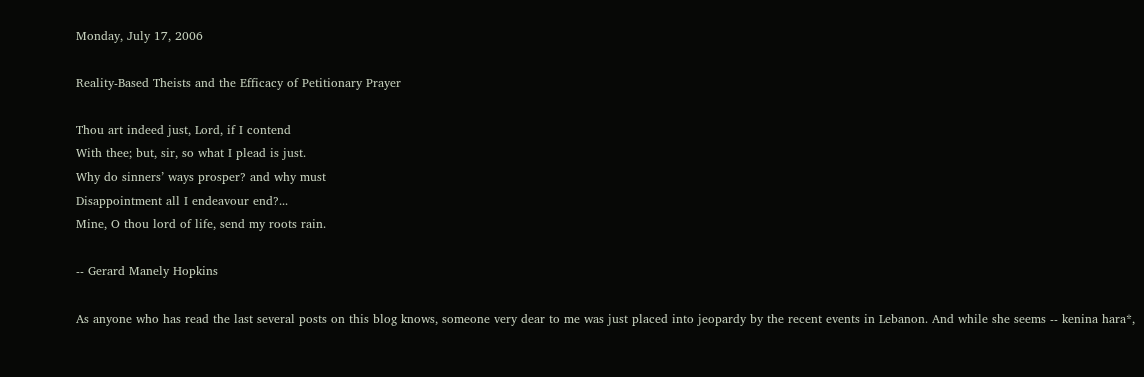Monday, July 17, 2006

Reality-Based Theists and the Efficacy of Petitionary Prayer

Thou art indeed just, Lord, if I contend
With thee; but, sir, so what I plead is just.
Why do sinners’ ways prosper? and why must
Disappointment all I endeavour end?...
Mine, O thou lord of life, send my roots rain.

-- Gerard Manely Hopkins

As anyone who has read the last several posts on this blog knows, someone very dear to me was just placed into jeopardy by the recent events in Lebanon. And while she seems -- kenina hara*,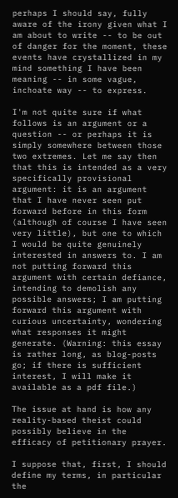perhaps I should say, fully aware of the irony given what I am about to write -- to be out of danger for the moment, these events have crystallized in my mind something I have been meaning -- in some vague, inchoate way -- to express.

I'm not quite sure if what follows is an argument or a question -- or perhaps it is simply somewhere between those two extremes. Let me say then that this is intended as a very specifically provisional argument: it is an argument that I have never seen put forward before in this form (although of course I have seen very little), but one to which I would be quite genuinely interested in answers to. I am not putting forward this argument with certain defiance, intending to demolish any possible answers; I am putting forward this argument with curious uncertainty, wondering what responses it might generate. (Warning: this essay is rather long, as blog-posts go; if there is sufficient interest, I will make it available as a pdf file.)

The issue at hand is how any reality-based theist could possibly believe in the efficacy of petitionary prayer.

I suppose that, first, I should define my terms, in particular the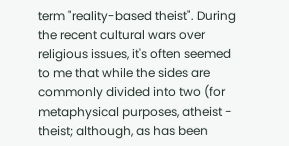term "reality-based theist". During the recent cultural wars over religious issues, it's often seemed to me that while the sides are commonly divided into two (for metaphysical purposes, atheist - theist; although, as has been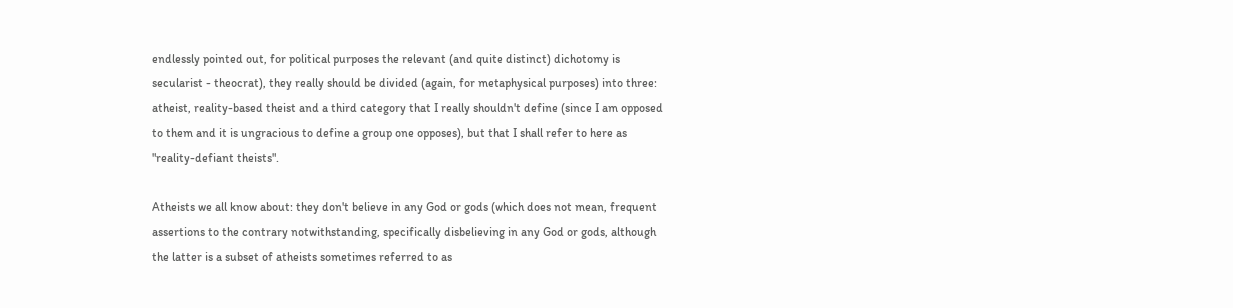endlessly pointed out, for political purposes the relevant (and quite distinct) dichotomy is secularist - theocrat), they really should be divided (again, for metaphysical purposes) into three: atheist, reality-based theist and a third category that I really shouldn't define (since I am opposed to them and it is ungracious to define a group one opposes), but that I shall refer to here as "reality-defiant theists".

Atheists we all know about: they don't believe in any God or gods (which does not mean, frequent assertions to the contrary notwithstanding, specifically disbelieving in any God or gods, although the latter is a subset of atheists sometimes referred to as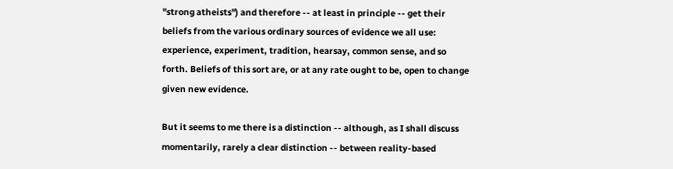"strong atheists") and therefore -- at least in principle -- get their beliefs from the various ordinary sources of evidence we all use: experience, experiment, tradition, hearsay, common sense, and so forth. Beliefs of this sort are, or at any rate ought to be, open to change given new evidence.

But it seems to me there is a distinction -- although, as I shall discuss momentarily, rarely a clear distinction -- between reality-based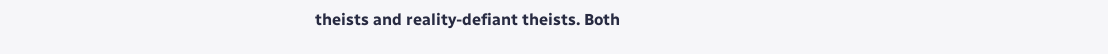theists and reality-defiant theists. Both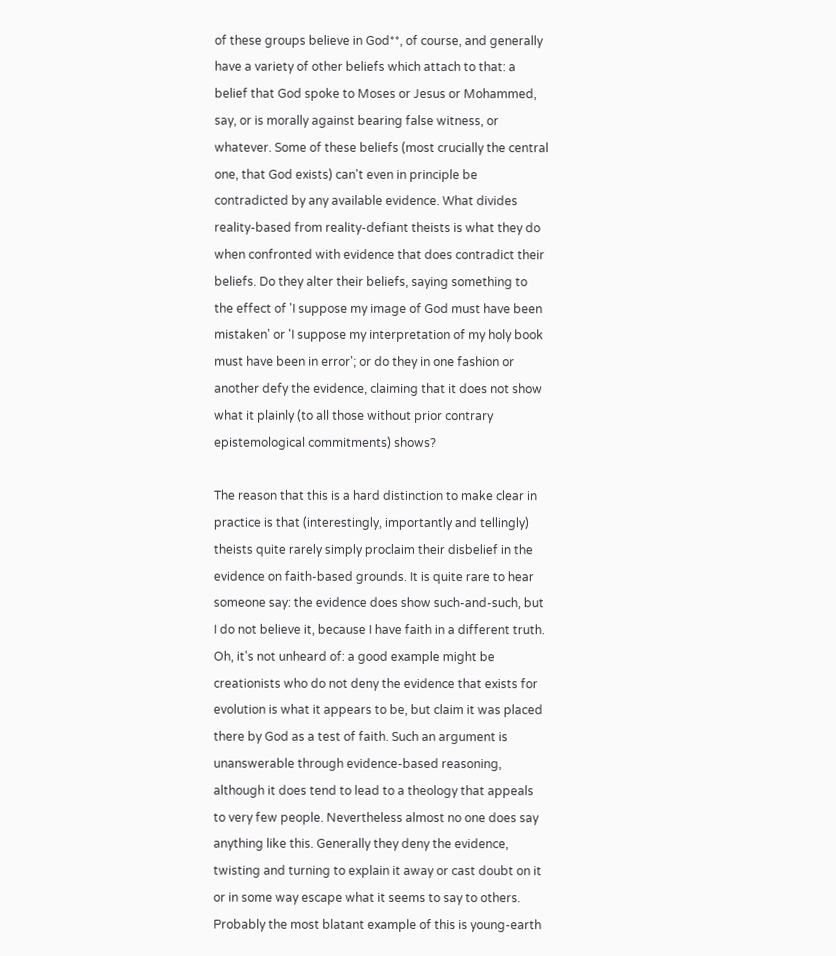of these groups believe in God**, of course, and generally have a variety of other beliefs which attach to that: a belief that God spoke to Moses or Jesus or Mohammed, say, or is morally against bearing false witness, or whatever. Some of these beliefs (most crucially the central one, that God exists) can't even in principle be contradicted by any available evidence. What divides reality-based from reality-defiant theists is what they do when confronted with evidence that does contradict their beliefs. Do they alter their beliefs, saying something to the effect of 'I suppose my image of God must have been mistaken' or 'I suppose my interpretation of my holy book must have been in error'; or do they in one fashion or another defy the evidence, claiming that it does not show what it plainly (to all those without prior contrary epistemological commitments) shows?

The reason that this is a hard distinction to make clear in practice is that (interestingly, importantly and tellingly) theists quite rarely simply proclaim their disbelief in the evidence on faith-based grounds. It is quite rare to hear someone say: the evidence does show such-and-such, but I do not believe it, because I have faith in a different truth. Oh, it's not unheard of: a good example might be creationists who do not deny the evidence that exists for evolution is what it appears to be, but claim it was placed there by God as a test of faith. Such an argument is unanswerable through evidence-based reasoning, although it does tend to lead to a theology that appeals to very few people. Nevertheless almost no one does say anything like this. Generally they deny the evidence, twisting and turning to explain it away or cast doubt on it or in some way escape what it seems to say to others. Probably the most blatant example of this is young-earth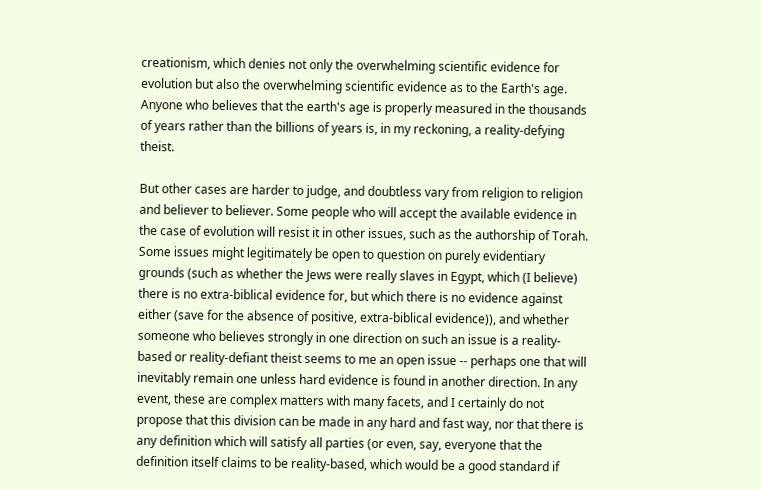creationism, which denies not only the overwhelming scientific evidence for evolution but also the overwhelming scientific evidence as to the Earth's age. Anyone who believes that the earth's age is properly measured in the thousands of years rather than the billions of years is, in my reckoning, a reality-defying theist.

But other cases are harder to judge, and doubtless vary from religion to religion and believer to believer. Some people who will accept the available evidence in the case of evolution will resist it in other issues, such as the authorship of Torah. Some issues might legitimately be open to question on purely evidentiary grounds (such as whether the Jews were really slaves in Egypt, which (I believe) there is no extra-biblical evidence for, but which there is no evidence against either (save for the absence of positive, extra-biblical evidence)), and whether someone who believes strongly in one direction on such an issue is a reality-based or reality-defiant theist seems to me an open issue -- perhaps one that will inevitably remain one unless hard evidence is found in another direction. In any event, these are complex matters with many facets, and I certainly do not propose that this division can be made in any hard and fast way, nor that there is any definition which will satisfy all parties (or even, say, everyone that the definition itself claims to be reality-based, which would be a good standard if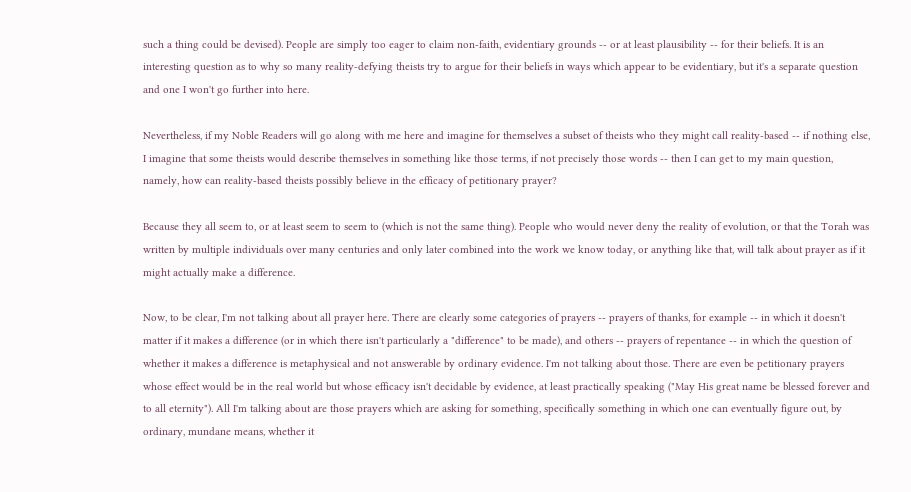such a thing could be devised). People are simply too eager to claim non-faith, evidentiary grounds -- or at least plausibility -- for their beliefs. It is an interesting question as to why so many reality-defying theists try to argue for their beliefs in ways which appear to be evidentiary, but it's a separate question and one I won't go further into here.

Nevertheless, if my Noble Readers will go along with me here and imagine for themselves a subset of theists who they might call reality-based -- if nothing else, I imagine that some theists would describe themselves in something like those terms, if not precisely those words -- then I can get to my main question, namely, how can reality-based theists possibly believe in the efficacy of petitionary prayer?

Because they all seem to, or at least seem to seem to (which is not the same thing). People who would never deny the reality of evolution, or that the Torah was written by multiple individuals over many centuries and only later combined into the work we know today, or anything like that, will talk about prayer as if it might actually make a difference.

Now, to be clear, I'm not talking about all prayer here. There are clearly some categories of prayers -- prayers of thanks, for example -- in which it doesn't matter if it makes a difference (or in which there isn't particularly a "difference" to be made), and others -- prayers of repentance -- in which the question of whether it makes a difference is metaphysical and not answerable by ordinary evidence. I'm not talking about those. There are even be petitionary prayers whose effect would be in the real world but whose efficacy isn't decidable by evidence, at least practically speaking ("May His great name be blessed forever and to all eternity"). All I'm talking about are those prayers which are asking for something, specifically something in which one can eventually figure out, by ordinary, mundane means, whether it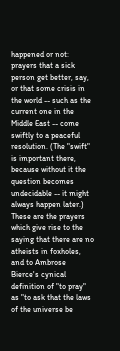happened or not: prayers that a sick person get better, say, or that some crisis in the world -- such as the current one in the Middle East -- come swiftly to a peaceful resolution. (The "swift" is important there, because without it the question becomes undecidable -- it might always happen later.) These are the prayers which give rise to the saying that there are no atheists in foxholes, and to Ambrose Bierce's cynical definition of "to pray" as "to ask that the laws of the universe be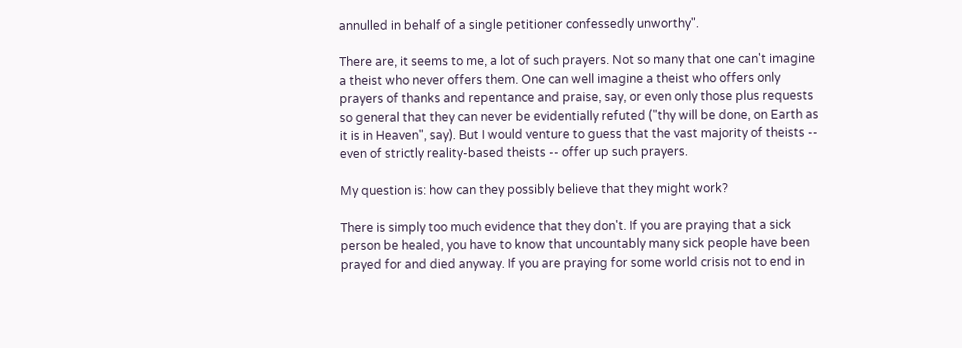annulled in behalf of a single petitioner confessedly unworthy".

There are, it seems to me, a lot of such prayers. Not so many that one can't imagine a theist who never offers them. One can well imagine a theist who offers only prayers of thanks and repentance and praise, say, or even only those plus requests so general that they can never be evidentially refuted ("thy will be done, on Earth as it is in Heaven", say). But I would venture to guess that the vast majority of theists -- even of strictly reality-based theists -- offer up such prayers.

My question is: how can they possibly believe that they might work?

There is simply too much evidence that they don't. If you are praying that a sick person be healed, you have to know that uncountably many sick people have been prayed for and died anyway. If you are praying for some world crisis not to end in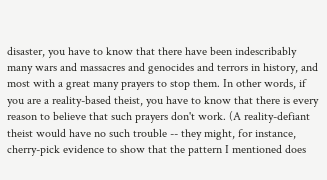disaster, you have to know that there have been indescribably many wars and massacres and genocides and terrors in history, and most with a great many prayers to stop them. In other words, if you are a reality-based theist, you have to know that there is every reason to believe that such prayers don't work. (A reality-defiant theist would have no such trouble -- they might, for instance, cherry-pick evidence to show that the pattern I mentioned does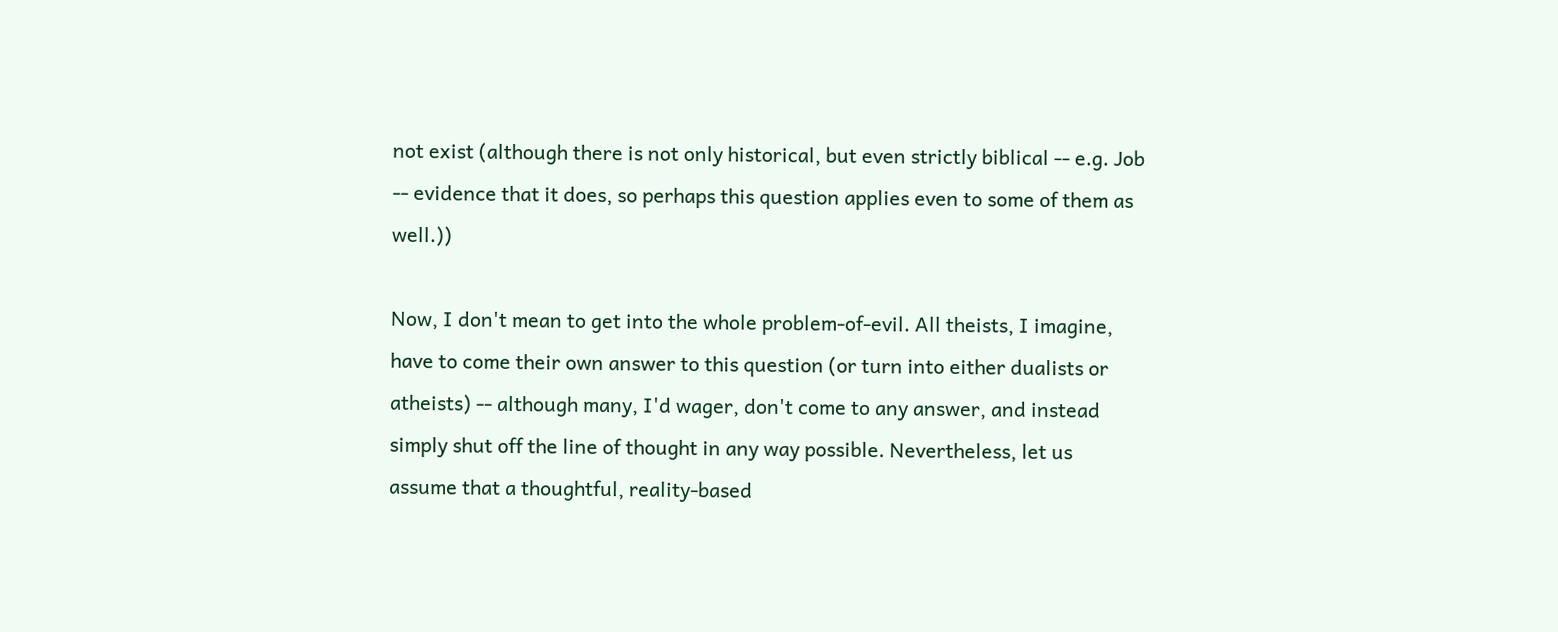not exist (although there is not only historical, but even strictly biblical -- e.g. Job -- evidence that it does, so perhaps this question applies even to some of them as well.))

Now, I don't mean to get into the whole problem-of-evil. All theists, I imagine, have to come their own answer to this question (or turn into either dualists or atheists) -- although many, I'd wager, don't come to any answer, and instead simply shut off the line of thought in any way possible. Nevertheless, let us assume that a thoughtful, reality-based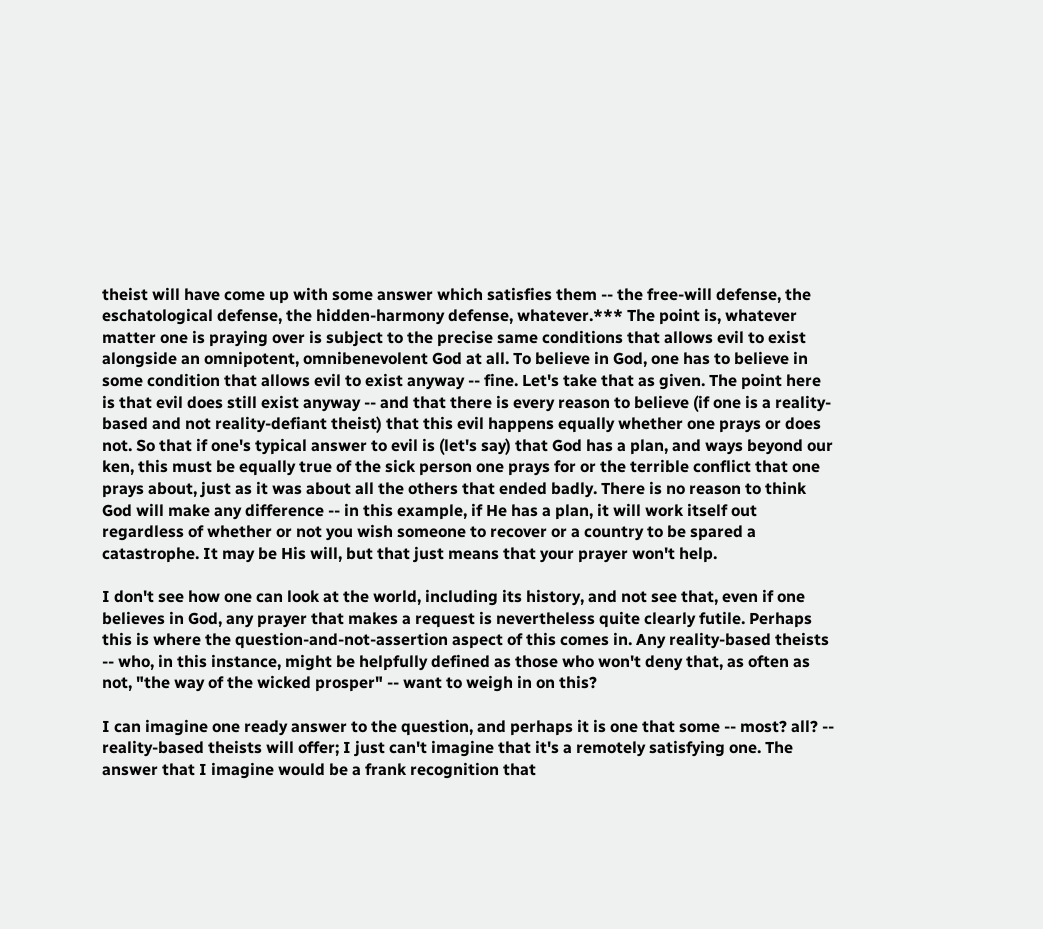theist will have come up with some answer which satisfies them -- the free-will defense, the eschatological defense, the hidden-harmony defense, whatever.*** The point is, whatever matter one is praying over is subject to the precise same conditions that allows evil to exist alongside an omnipotent, omnibenevolent God at all. To believe in God, one has to believe in some condition that allows evil to exist anyway -- fine. Let's take that as given. The point here is that evil does still exist anyway -- and that there is every reason to believe (if one is a reality-based and not reality-defiant theist) that this evil happens equally whether one prays or does not. So that if one's typical answer to evil is (let's say) that God has a plan, and ways beyond our ken, this must be equally true of the sick person one prays for or the terrible conflict that one prays about, just as it was about all the others that ended badly. There is no reason to think God will make any difference -- in this example, if He has a plan, it will work itself out regardless of whether or not you wish someone to recover or a country to be spared a catastrophe. It may be His will, but that just means that your prayer won't help.

I don't see how one can look at the world, including its history, and not see that, even if one believes in God, any prayer that makes a request is nevertheless quite clearly futile. Perhaps this is where the question-and-not-assertion aspect of this comes in. Any reality-based theists -- who, in this instance, might be helpfully defined as those who won't deny that, as often as not, "the way of the wicked prosper" -- want to weigh in on this?

I can imagine one ready answer to the question, and perhaps it is one that some -- most? all? -- reality-based theists will offer; I just can't imagine that it's a remotely satisfying one. The answer that I imagine would be a frank recognition that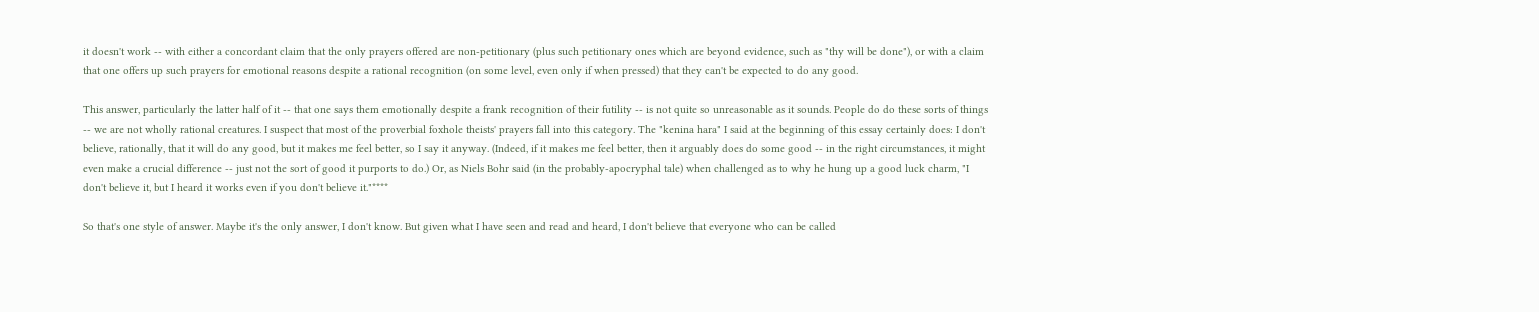it doesn't work -- with either a concordant claim that the only prayers offered are non-petitionary (plus such petitionary ones which are beyond evidence, such as "thy will be done"), or with a claim that one offers up such prayers for emotional reasons despite a rational recognition (on some level, even only if when pressed) that they can't be expected to do any good.

This answer, particularly the latter half of it -- that one says them emotionally despite a frank recognition of their futility -- is not quite so unreasonable as it sounds. People do do these sorts of things -- we are not wholly rational creatures. I suspect that most of the proverbial foxhole theists' prayers fall into this category. The "kenina hara" I said at the beginning of this essay certainly does: I don't believe, rationally, that it will do any good, but it makes me feel better, so I say it anyway. (Indeed, if it makes me feel better, then it arguably does do some good -- in the right circumstances, it might even make a crucial difference -- just not the sort of good it purports to do.) Or, as Niels Bohr said (in the probably-apocryphal tale) when challenged as to why he hung up a good luck charm, "I don't believe it, but I heard it works even if you don't believe it."****

So that's one style of answer. Maybe it's the only answer, I don't know. But given what I have seen and read and heard, I don't believe that everyone who can be called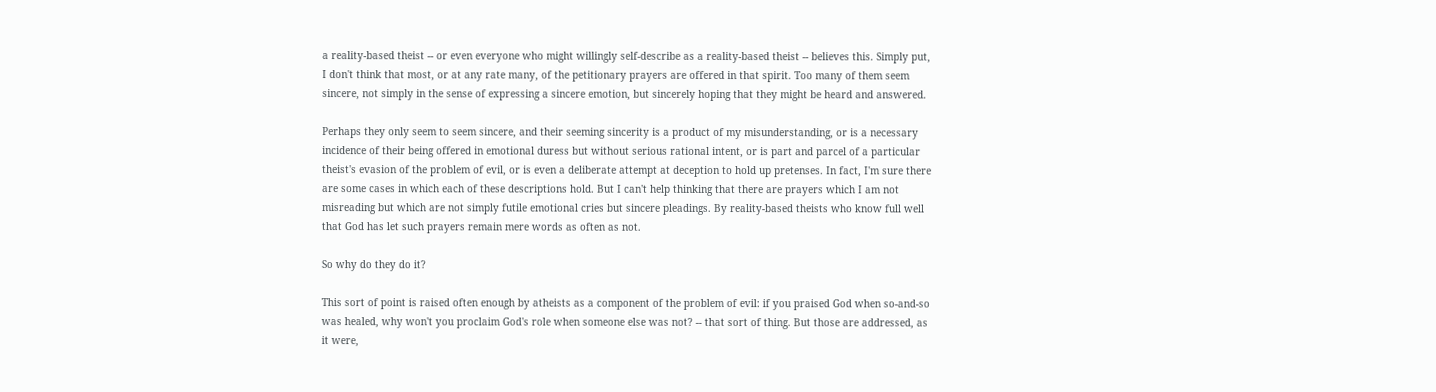a reality-based theist -- or even everyone who might willingly self-describe as a reality-based theist -- believes this. Simply put, I don't think that most, or at any rate many, of the petitionary prayers are offered in that spirit. Too many of them seem sincere, not simply in the sense of expressing a sincere emotion, but sincerely hoping that they might be heard and answered.

Perhaps they only seem to seem sincere, and their seeming sincerity is a product of my misunderstanding, or is a necessary incidence of their being offered in emotional duress but without serious rational intent, or is part and parcel of a particular theist's evasion of the problem of evil, or is even a deliberate attempt at deception to hold up pretenses. In fact, I'm sure there are some cases in which each of these descriptions hold. But I can't help thinking that there are prayers which I am not misreading but which are not simply futile emotional cries but sincere pleadings. By reality-based theists who know full well that God has let such prayers remain mere words as often as not.

So why do they do it?

This sort of point is raised often enough by atheists as a component of the problem of evil: if you praised God when so-and-so was healed, why won't you proclaim God's role when someone else was not? -- that sort of thing. But those are addressed, as it were,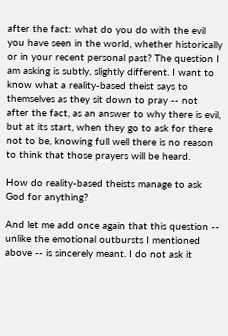after the fact: what do you do with the evil you have seen in the world, whether historically or in your recent personal past? The question I am asking is subtly, slightly different. I want to know what a reality-based theist says to themselves as they sit down to pray -- not after the fact, as an answer to why there is evil, but at its start, when they go to ask for there not to be, knowing full well there is no reason to think that those prayers will be heard.

How do reality-based theists manage to ask God for anything?

And let me add once again that this question -- unlike the emotional outbursts I mentioned above -- is sincerely meant. I do not ask it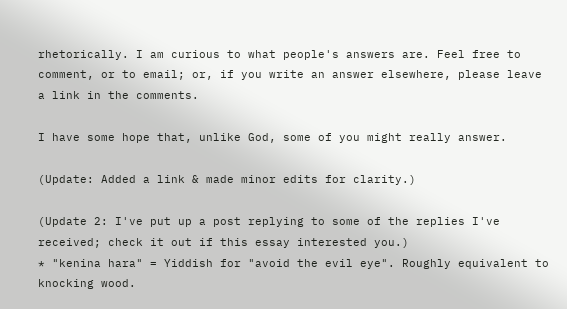rhetorically. I am curious to what people's answers are. Feel free to comment, or to email; or, if you write an answer elsewhere, please leave a link in the comments.

I have some hope that, unlike God, some of you might really answer.

(Update: Added a link & made minor edits for clarity.)

(Update 2: I've put up a post replying to some of the replies I've received; check it out if this essay interested you.)
* "kenina hara" = Yiddish for "avoid the evil eye". Roughly equivalent to knocking wood.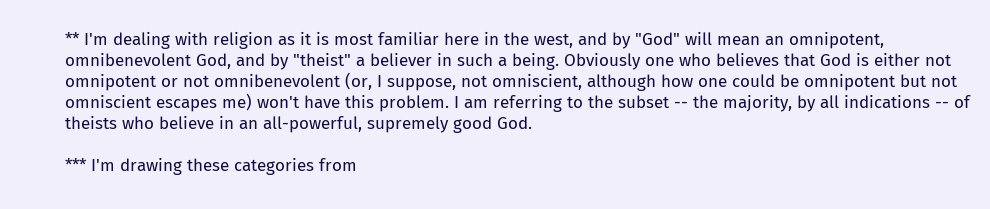** I'm dealing with religion as it is most familiar here in the west, and by "God" will mean an omnipotent, omnibenevolent God, and by "theist" a believer in such a being. Obviously one who believes that God is either not omnipotent or not omnibenevolent (or, I suppose, not omniscient, although how one could be omnipotent but not omniscient escapes me) won't have this problem. I am referring to the subset -- the majority, by all indications -- of theists who believe in an all-powerful, supremely good God.

*** I'm drawing these categories from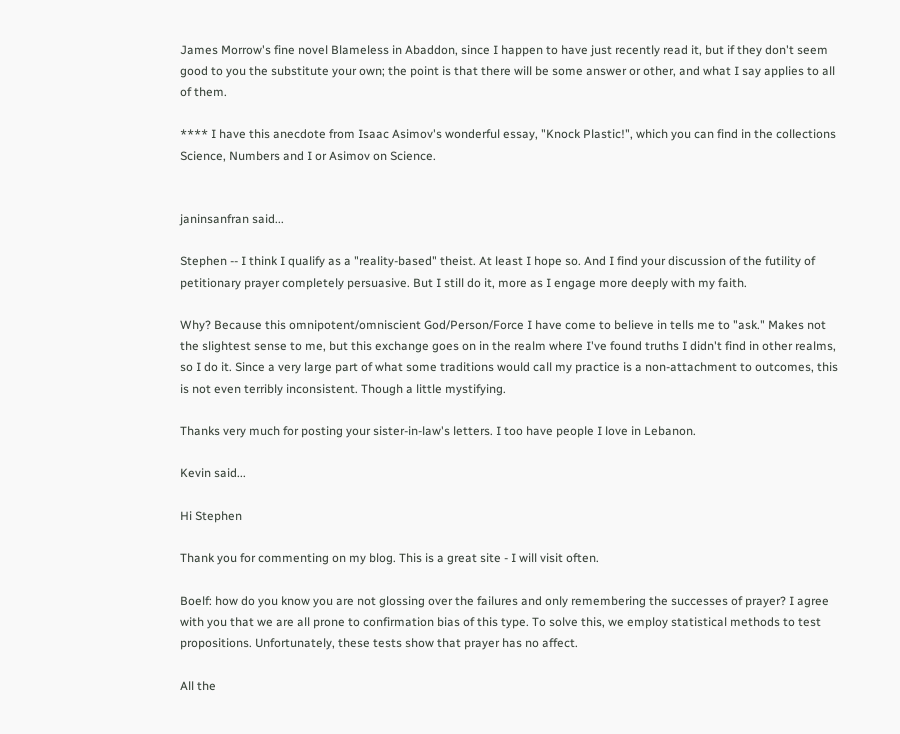James Morrow's fine novel Blameless in Abaddon, since I happen to have just recently read it, but if they don't seem good to you the substitute your own; the point is that there will be some answer or other, and what I say applies to all of them.

**** I have this anecdote from Isaac Asimov's wonderful essay, "Knock Plastic!", which you can find in the collections Science, Numbers and I or Asimov on Science.


janinsanfran said...

Stephen -- I think I qualify as a "reality-based" theist. At least I hope so. And I find your discussion of the futility of petitionary prayer completely persuasive. But I still do it, more as I engage more deeply with my faith.

Why? Because this omnipotent/omniscient God/Person/Force I have come to believe in tells me to "ask." Makes not the slightest sense to me, but this exchange goes on in the realm where I've found truths I didn't find in other realms, so I do it. Since a very large part of what some traditions would call my practice is a non-attachment to outcomes, this is not even terribly inconsistent. Though a little mystifying.

Thanks very much for posting your sister-in-law's letters. I too have people I love in Lebanon.

Kevin said...

Hi Stephen

Thank you for commenting on my blog. This is a great site - I will visit often.

Boelf: how do you know you are not glossing over the failures and only remembering the successes of prayer? I agree with you that we are all prone to confirmation bias of this type. To solve this, we employ statistical methods to test propositions. Unfortunately, these tests show that prayer has no affect.

All the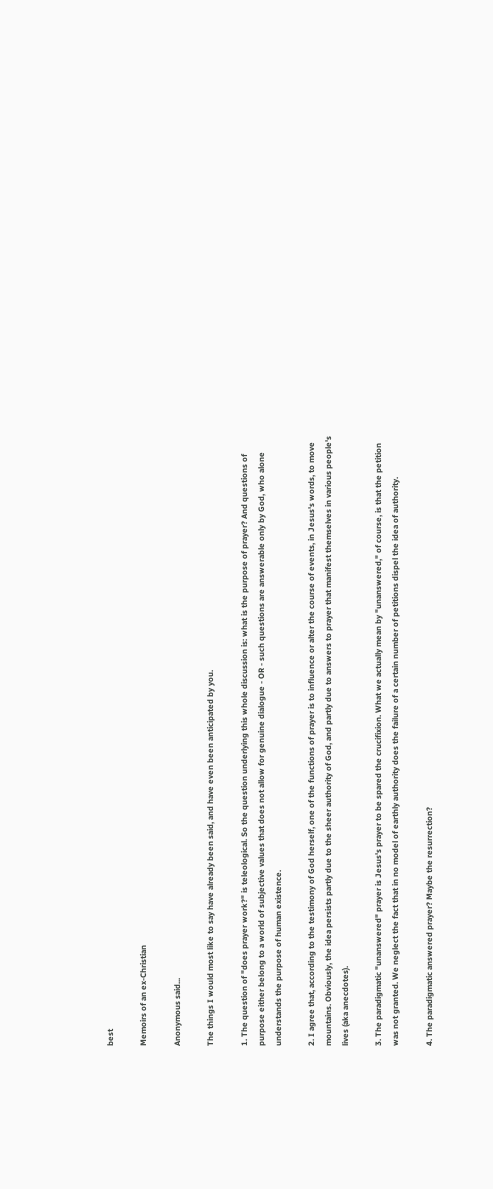best

Memoirs of an ex-Christian

Anonymous said...

The things I would most like to say have already been said, and have even been anticipated by you.

1. The question of "does prayer work?" is teleological. So the question underlying this whole discussion is: what is the purpose of prayer? And questions of purpose either belong to a world of subjective values that does not allow for genuine dialogue - OR - such questions are answerable only by God, who alone understands the purpose of human existence.

2. I agree that, according to the testimony of God herself, one of the functions of prayer is to influence or alter the course of events, in Jesus's words, to move mountains. Obviously, the idea persists partly due to the sheer authority of God, and partly due to answers to prayer that manifest themselves in various people's lives (aka anecdotes).

3. The paradigmatic "unanswered" prayer is Jesus's prayer to be spared the crucifixion. What we actually mean by "unanswered," of course, is that the petition was not granted. We neglect the fact that in no model of earthly authority does the failure of a certain number of petitions dispel the idea of authority.

4. The paradigmatic answered prayer? Maybe the resurrection?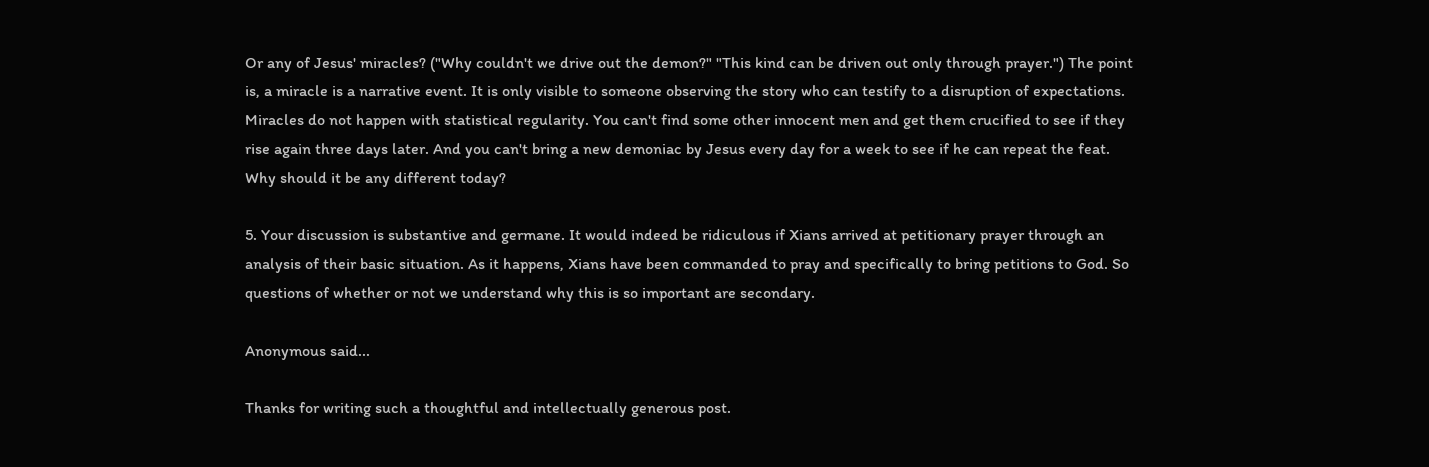Or any of Jesus' miracles? ("Why couldn't we drive out the demon?" "This kind can be driven out only through prayer.") The point is, a miracle is a narrative event. It is only visible to someone observing the story who can testify to a disruption of expectations. Miracles do not happen with statistical regularity. You can't find some other innocent men and get them crucified to see if they rise again three days later. And you can't bring a new demoniac by Jesus every day for a week to see if he can repeat the feat. Why should it be any different today?

5. Your discussion is substantive and germane. It would indeed be ridiculous if Xians arrived at petitionary prayer through an analysis of their basic situation. As it happens, Xians have been commanded to pray and specifically to bring petitions to God. So questions of whether or not we understand why this is so important are secondary.

Anonymous said...

Thanks for writing such a thoughtful and intellectually generous post.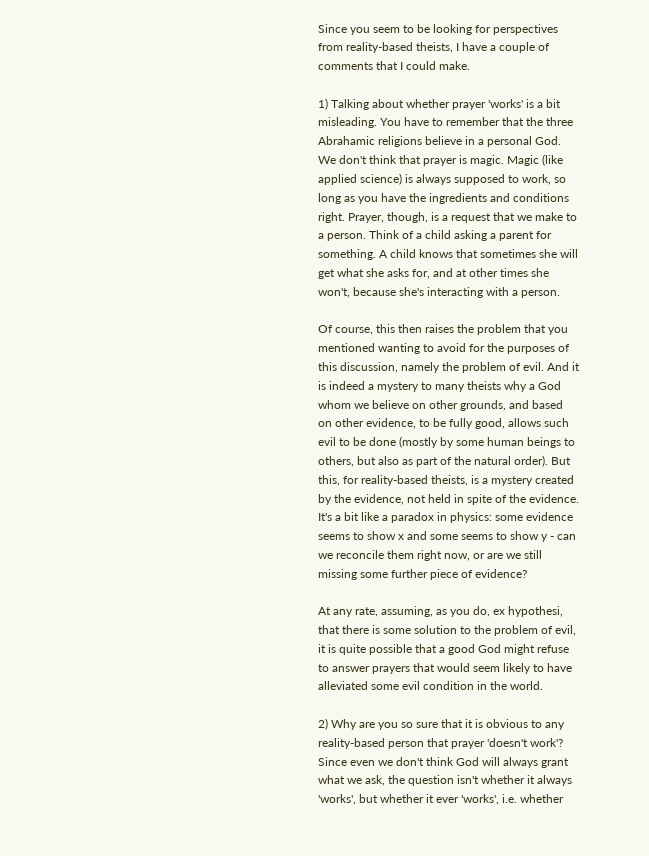Since you seem to be looking for perspectives from reality-based theists, I have a couple of comments that I could make.

1) Talking about whether prayer 'works' is a bit misleading. You have to remember that the three Abrahamic religions believe in a personal God. We don't think that prayer is magic. Magic (like applied science) is always supposed to work, so long as you have the ingredients and conditions right. Prayer, though, is a request that we make to a person. Think of a child asking a parent for something. A child knows that sometimes she will get what she asks for, and at other times she won't, because she's interacting with a person.

Of course, this then raises the problem that you mentioned wanting to avoid for the purposes of this discussion, namely the problem of evil. And it is indeed a mystery to many theists why a God whom we believe on other grounds, and based on other evidence, to be fully good, allows such evil to be done (mostly by some human beings to others, but also as part of the natural order). But this, for reality-based theists, is a mystery created by the evidence, not held in spite of the evidence. It's a bit like a paradox in physics: some evidence seems to show x and some seems to show y - can we reconcile them right now, or are we still missing some further piece of evidence?

At any rate, assuming, as you do, ex hypothesi, that there is some solution to the problem of evil, it is quite possible that a good God might refuse to answer prayers that would seem likely to have alleviated some evil condition in the world.

2) Why are you so sure that it is obvious to any reality-based person that prayer 'doesn't work'? Since even we don't think God will always grant what we ask, the question isn't whether it always 'works', but whether it ever 'works', i.e. whether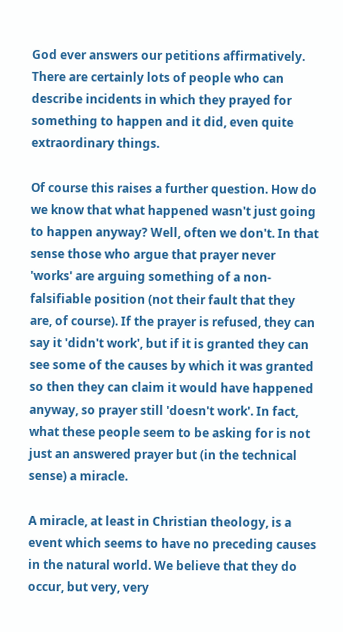God ever answers our petitions affirmatively. There are certainly lots of people who can describe incidents in which they prayed for something to happen and it did, even quite extraordinary things.

Of course this raises a further question. How do we know that what happened wasn't just going to happen anyway? Well, often we don't. In that sense those who argue that prayer never 'works' are arguing something of a non-falsifiable position (not their fault that they are, of course). If the prayer is refused, they can say it 'didn't work', but if it is granted they can see some of the causes by which it was granted so then they can claim it would have happened anyway, so prayer still 'doesn't work'. In fact, what these people seem to be asking for is not just an answered prayer but (in the technical sense) a miracle.

A miracle, at least in Christian theology, is a event which seems to have no preceding causes in the natural world. We believe that they do occur, but very, very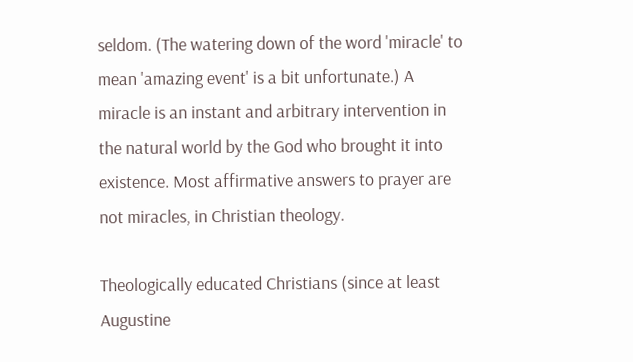seldom. (The watering down of the word 'miracle' to mean 'amazing event' is a bit unfortunate.) A miracle is an instant and arbitrary intervention in the natural world by the God who brought it into existence. Most affirmative answers to prayer are not miracles, in Christian theology.

Theologically educated Christians (since at least Augustine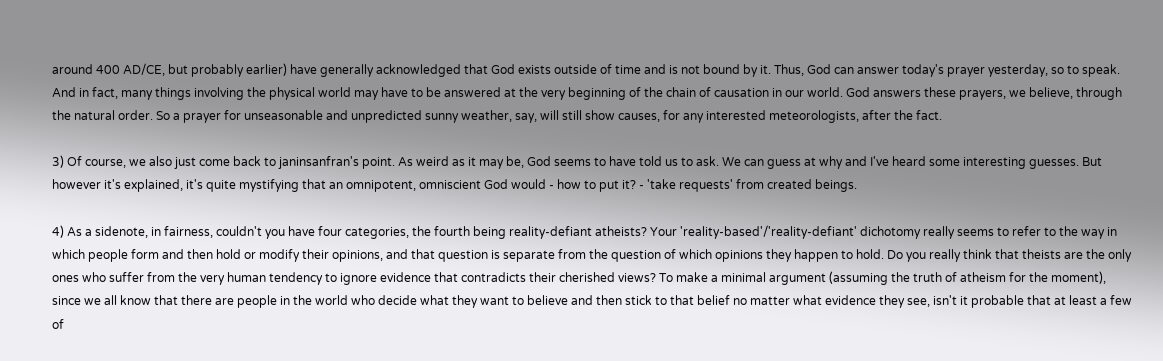around 400 AD/CE, but probably earlier) have generally acknowledged that God exists outside of time and is not bound by it. Thus, God can answer today's prayer yesterday, so to speak. And in fact, many things involving the physical world may have to be answered at the very beginning of the chain of causation in our world. God answers these prayers, we believe, through the natural order. So a prayer for unseasonable and unpredicted sunny weather, say, will still show causes, for any interested meteorologists, after the fact.

3) Of course, we also just come back to janinsanfran's point. As weird as it may be, God seems to have told us to ask. We can guess at why and I've heard some interesting guesses. But however it's explained, it's quite mystifying that an omnipotent, omniscient God would - how to put it? - 'take requests' from created beings.

4) As a sidenote, in fairness, couldn't you have four categories, the fourth being reality-defiant atheists? Your 'reality-based'/'reality-defiant' dichotomy really seems to refer to the way in which people form and then hold or modify their opinions, and that question is separate from the question of which opinions they happen to hold. Do you really think that theists are the only ones who suffer from the very human tendency to ignore evidence that contradicts their cherished views? To make a minimal argument (assuming the truth of atheism for the moment), since we all know that there are people in the world who decide what they want to believe and then stick to that belief no matter what evidence they see, isn't it probable that at least a few of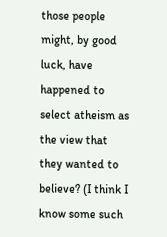those people might, by good luck, have happened to select atheism as the view that they wanted to believe? (I think I know some such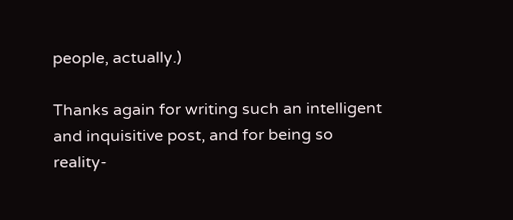people, actually.)

Thanks again for writing such an intelligent and inquisitive post, and for being so reality-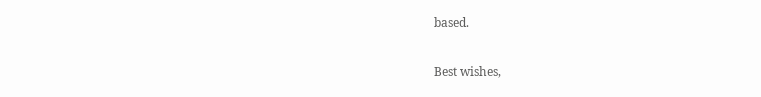based.

Best wishes,